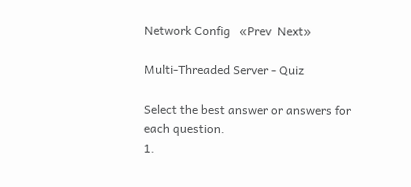Network Config   «Prev  Next»

Multi-Threaded Server - Quiz

Select the best answer or answers for each question.
1.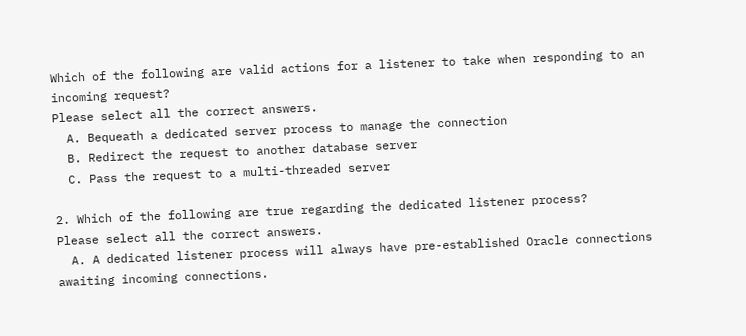Which of the following are valid actions for a listener to take when responding to an incoming request?
Please select all the correct answers.
  A. Bequeath a dedicated server process to manage the connection
  B. Redirect the request to another database server
  C. Pass the request to a multi-threaded server

2. Which of the following are true regarding the dedicated listener process?
Please select all the correct answers.
  A. A dedicated listener process will always have pre-established Oracle connections awaiting incoming connections.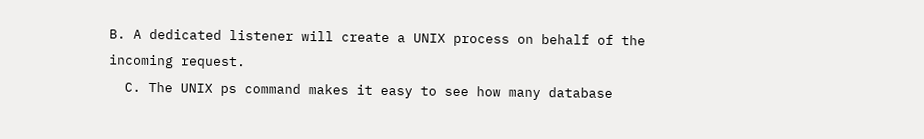B. A dedicated listener will create a UNIX process on behalf of the incoming request.
  C. The UNIX ps command makes it easy to see how many database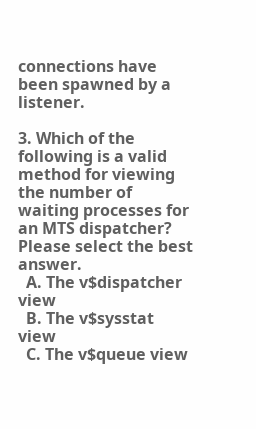connections have been spawned by a listener.

3. Which of the following is a valid method for viewing the number of waiting processes for an MTS dispatcher?
Please select the best answer.
  A. The v$dispatcher view
  B. The v$sysstat view
  C. The v$queue view